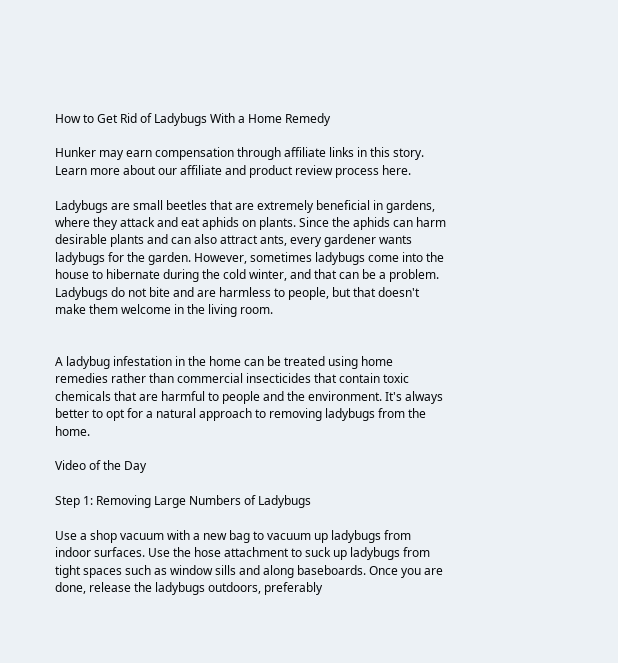How to Get Rid of Ladybugs With a Home Remedy

Hunker may earn compensation through affiliate links in this story. Learn more about our affiliate and product review process here.

Ladybugs are small beetles that are extremely beneficial in gardens, where they attack and eat aphids on plants. Since the aphids can harm desirable plants and can also attract ants, every gardener wants ladybugs for the garden. However, sometimes ladybugs come into the house to hibernate during the cold winter, and that can be a problem. Ladybugs do not bite and are harmless to people, but that doesn't make them welcome in the living room.


A ladybug infestation in the home can be treated using home remedies rather than commercial insecticides that contain toxic chemicals that are harmful to people and the environment. It's always better to opt for a natural approach to removing ladybugs from the home.

Video of the Day

Step 1: Removing Large Numbers of Ladybugs

Use a shop vacuum with a new bag to vacuum up ladybugs from indoor surfaces. Use the hose attachment to suck up ladybugs from tight spaces such as window sills and along baseboards. Once you are done, release the ladybugs outdoors, preferably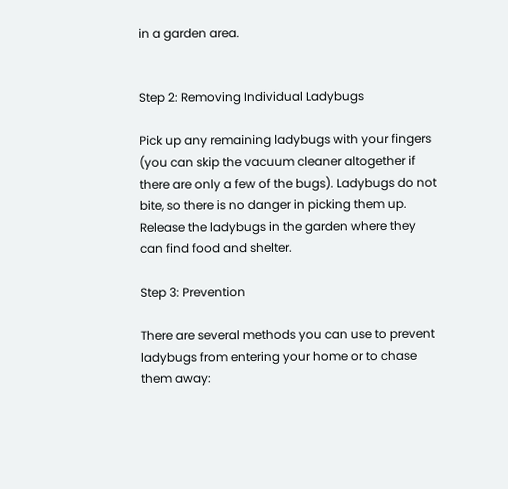in a garden area.


Step 2: Removing Individual Ladybugs

Pick up any remaining ladybugs with your fingers (you can skip the vacuum cleaner altogether if there are only a few of the bugs). Ladybugs do not bite, so there is no danger in picking them up. Release the ladybugs in the garden where they can find food and shelter.

Step 3: Prevention

There are several methods you can use to prevent ladybugs from entering your home or to chase them away: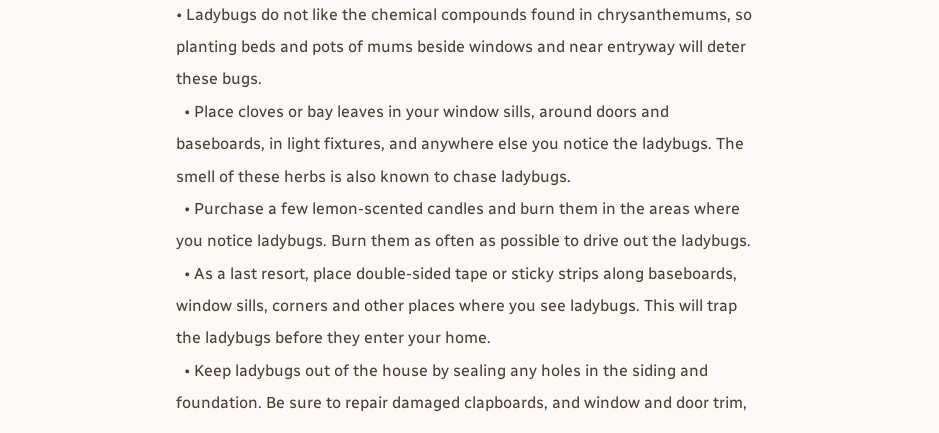• Ladybugs do not like the chemical compounds found in chrysanthemums, so planting beds and pots of mums beside windows and near entryway will deter these bugs.
  • Place cloves or bay leaves in your window sills, around doors and baseboards, in light fixtures, and anywhere else you notice the ladybugs. The smell of these herbs is also known to chase ladybugs.
  • Purchase a few lemon-scented candles and burn them in the areas where you notice ladybugs. Burn them as often as possible to drive out the ladybugs.
  • As a last resort, place double-sided tape or sticky strips along baseboards, window sills, corners and other places where you see ladybugs. This will trap the ladybugs before they enter your home.
  • Keep ladybugs out of the house by sealing any holes in the siding and foundation. Be sure to repair damaged clapboards, and window and door trim,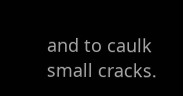and to caulk small cracks.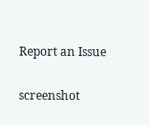Report an Issue

screenshot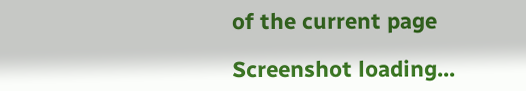of the current page

Screenshot loading...